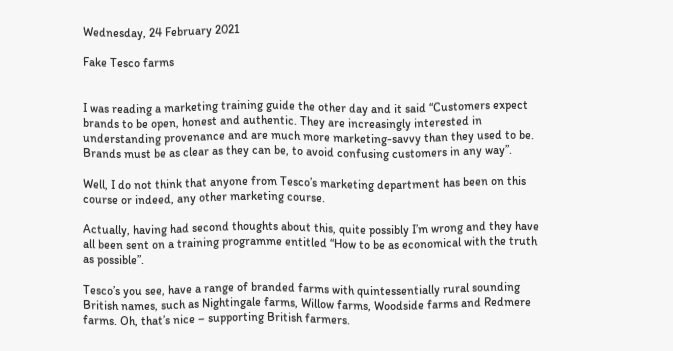Wednesday, 24 February 2021

Fake Tesco farms


I was reading a marketing training guide the other day and it said “Customers expect brands to be open, honest and authentic. They are increasingly interested in understanding provenance and are much more marketing-savvy than they used to be. Brands must be as clear as they can be, to avoid confusing customers in any way”.

Well, I do not think that anyone from Tesco’s marketing department has been on this course or indeed, any other marketing course.

Actually, having had second thoughts about this, quite possibly I’m wrong and they have all been sent on a training programme entitled “How to be as economical with the truth as possible”.

Tesco’s you see, have a range of branded farms with quintessentially rural sounding British names, such as Nightingale farms, Willow farms, Woodside farms and Redmere farms. Oh, that’s nice – supporting British farmers.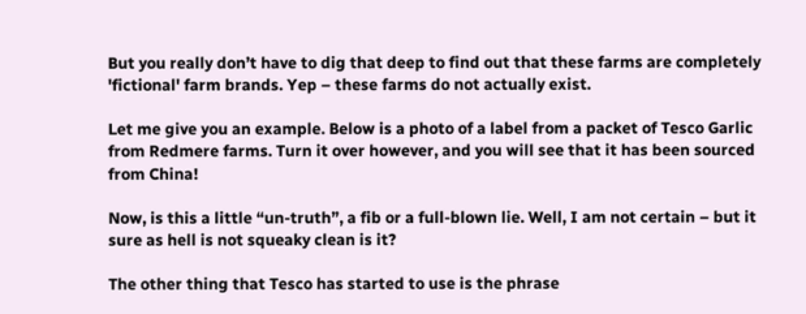But you really don’t have to dig that deep to find out that these farms are completely 'fictional' farm brands. Yep – these farms do not actually exist.

Let me give you an example. Below is a photo of a label from a packet of Tesco Garlic from Redmere farms. Turn it over however, and you will see that it has been sourced from China!

Now, is this a little “un-truth”, a fib or a full-blown lie. Well, I am not certain – but it sure as hell is not squeaky clean is it?

The other thing that Tesco has started to use is the phrase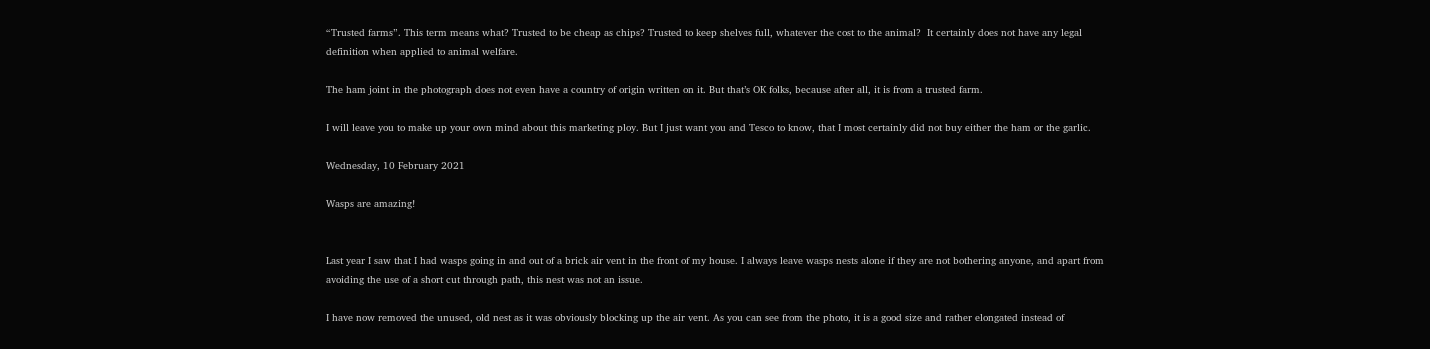“Trusted farms”. This term means what? Trusted to be cheap as chips? Trusted to keep shelves full, whatever the cost to the animal?  It certainly does not have any legal definition when applied to animal welfare.

The ham joint in the photograph does not even have a country of origin written on it. But that’s OK folks, because after all, it is from a trusted farm.

I will leave you to make up your own mind about this marketing ploy. But I just want you and Tesco to know, that I most certainly did not buy either the ham or the garlic.

Wednesday, 10 February 2021

Wasps are amazing!


Last year I saw that I had wasps going in and out of a brick air vent in the front of my house. I always leave wasps nests alone if they are not bothering anyone, and apart from avoiding the use of a short cut through path, this nest was not an issue.

I have now removed the unused, old nest as it was obviously blocking up the air vent. As you can see from the photo, it is a good size and rather elongated instead of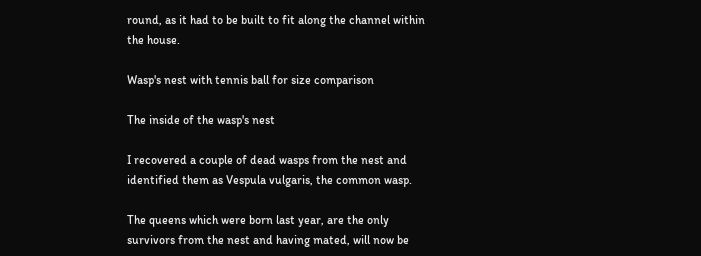round, as it had to be built to fit along the channel within the house.

Wasp's nest with tennis ball for size comparison

The inside of the wasp's nest

I recovered a couple of dead wasps from the nest and identified them as Vespula vulgaris, the common wasp.

The queens which were born last year, are the only survivors from the nest and having mated, will now be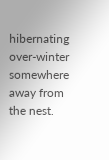hibernating over-winter somewhere away from the nest.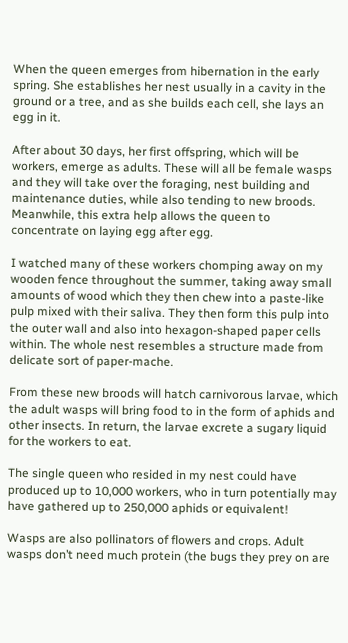When the queen emerges from hibernation in the early spring. She establishes her nest usually in a cavity in the ground or a tree, and as she builds each cell, she lays an egg in it.

After about 30 days, her first offspring, which will be workers, emerge as adults. These will all be female wasps and they will take over the foraging, nest building and maintenance duties, while also tending to new broods. Meanwhile, this extra help allows the queen to concentrate on laying egg after egg.

I watched many of these workers chomping away on my wooden fence throughout the summer, taking away small amounts of wood which they then chew into a paste-like pulp mixed with their saliva. They then form this pulp into the outer wall and also into hexagon-shaped paper cells within. The whole nest resembles a structure made from delicate sort of paper-mache.

From these new broods will hatch carnivorous larvae, which the adult wasps will bring food to in the form of aphids and other insects. In return, the larvae excrete a sugary liquid for the workers to eat.

The single queen who resided in my nest could have produced up to 10,000 workers, who in turn potentially may have gathered up to 250,000 aphids or equivalent!

Wasps are also pollinators of flowers and crops. Adult wasps don’t need much protein (the bugs they prey on are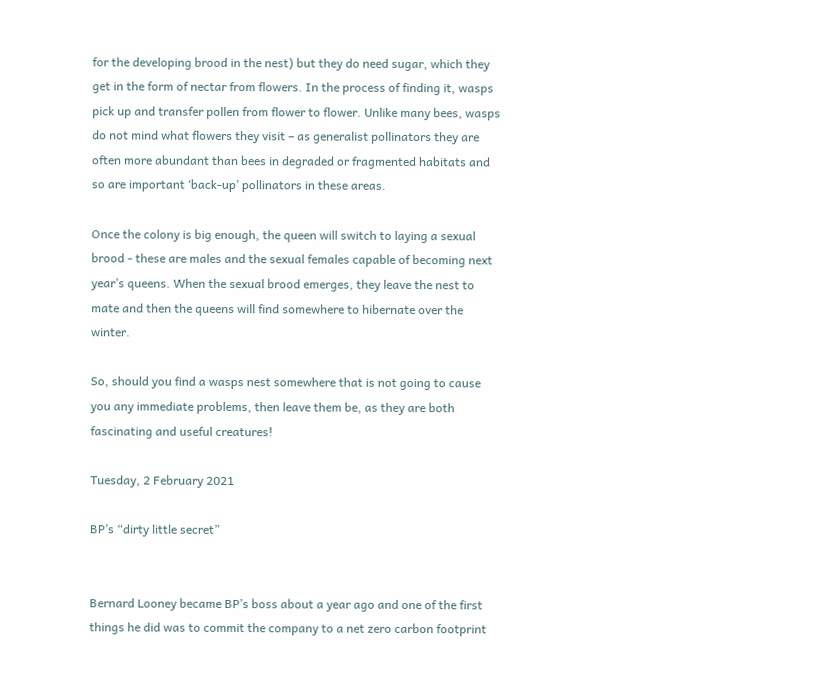for the developing brood in the nest) but they do need sugar, which they get in the form of nectar from flowers. In the process of finding it, wasps pick up and transfer pollen from flower to flower. Unlike many bees, wasps do not mind what flowers they visit – as generalist pollinators they are often more abundant than bees in degraded or fragmented habitats and so are important ‘back-up’ pollinators in these areas.

Once the colony is big enough, the queen will switch to laying a sexual brood - these are males and the sexual females capable of becoming next year’s queens. When the sexual brood emerges, they leave the nest to mate and then the queens will find somewhere to hibernate over the winter.

So, should you find a wasps nest somewhere that is not going to cause you any immediate problems, then leave them be, as they are both fascinating and useful creatures!

Tuesday, 2 February 2021

BP’s “dirty little secret”


Bernard Looney became BP’s boss about a year ago and one of the first things he did was to commit the company to a net zero carbon footprint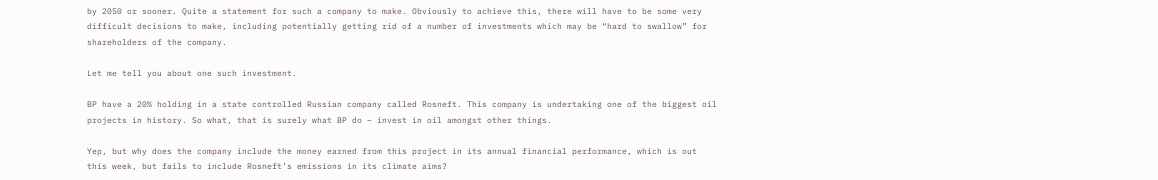by 2050 or sooner. Quite a statement for such a company to make. Obviously to achieve this, there will have to be some very difficult decisions to make, including potentially getting rid of a number of investments which may be “hard to swallow” for shareholders of the company.

Let me tell you about one such investment.

BP have a 20% holding in a state controlled Russian company called Rosneft. This company is undertaking one of the biggest oil projects in history. So what, that is surely what BP do – invest in oil amongst other things.

Yep, but why does the company include the money earned from this project in its annual financial performance, which is out this week, but fails to include Rosneft’s emissions in its climate aims?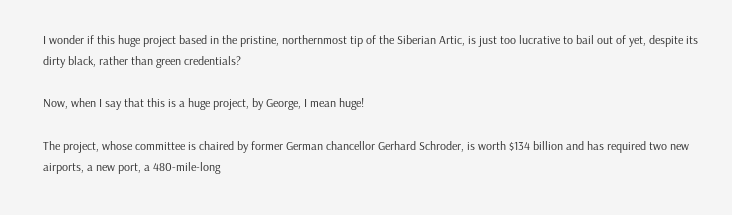I wonder if this huge project based in the pristine, northernmost tip of the Siberian Artic, is just too lucrative to bail out of yet, despite its dirty black, rather than green credentials?

Now, when I say that this is a huge project, by George, I mean huge!

The project, whose committee is chaired by former German chancellor Gerhard Schroder, is worth $134 billion and has required two new airports, a new port, a 480-mile-long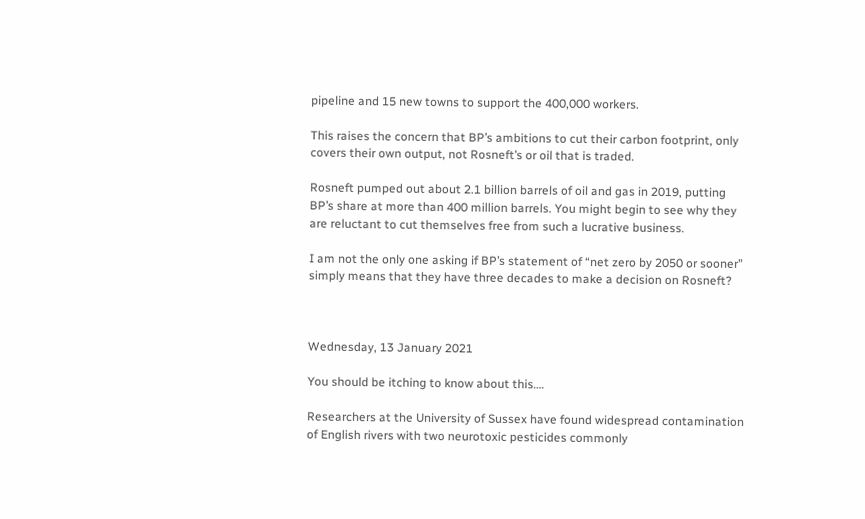pipeline and 15 new towns to support the 400,000 workers.

This raises the concern that BP’s ambitions to cut their carbon footprint, only covers their own output, not Rosneft’s or oil that is traded.

Rosneft pumped out about 2.1 billion barrels of oil and gas in 2019, putting BP’s share at more than 400 million barrels. You might begin to see why they are reluctant to cut themselves free from such a lucrative business.

I am not the only one asking if BP’s statement of “net zero by 2050 or sooner” simply means that they have three decades to make a decision on Rosneft?



Wednesday, 13 January 2021

You should be itching to know about this….

Researchers at the University of Sussex have found widespread contamination of English rivers with two neurotoxic pesticides commonly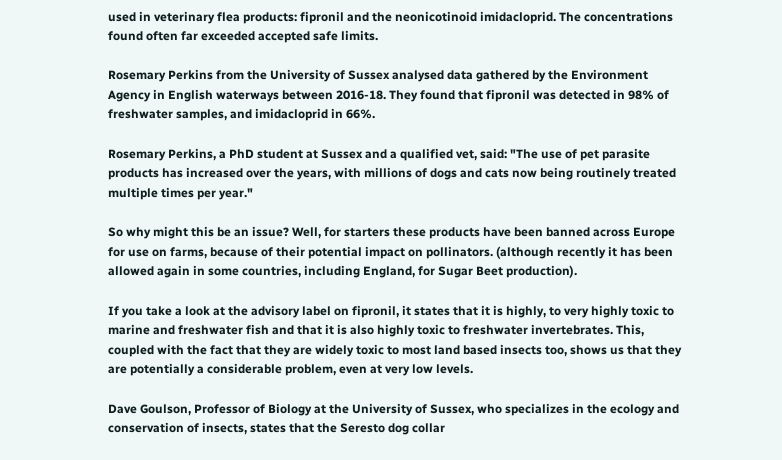used in veterinary flea products: fipronil and the neonicotinoid imidacloprid. The concentrations found often far exceeded accepted safe limits.

Rosemary Perkins from the University of Sussex analysed data gathered by the Environment Agency in English waterways between 2016-18. They found that fipronil was detected in 98% of freshwater samples, and imidacloprid in 66%.

Rosemary Perkins, a PhD student at Sussex and a qualified vet, said: "The use of pet parasite products has increased over the years, with millions of dogs and cats now being routinely treated multiple times per year."

So why might this be an issue? Well, for starters these products have been banned across Europe for use on farms, because of their potential impact on pollinators. (although recently it has been allowed again in some countries, including England, for Sugar Beet production).

If you take a look at the advisory label on fipronil, it states that it is highly, to very highly toxic to marine and freshwater fish and that it is also highly toxic to freshwater invertebrates. This, coupled with the fact that they are widely toxic to most land based insects too, shows us that they are potentially a considerable problem, even at very low levels.

Dave Goulson, Professor of Biology at the University of Sussex, who specializes in the ecology and conservation of insects, states that the Seresto dog collar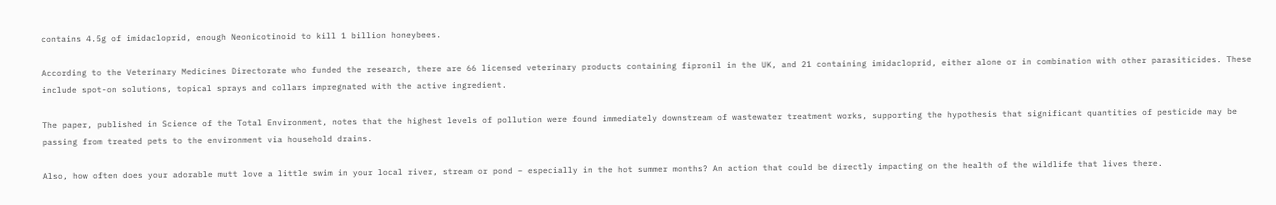contains 4.5g of imidacloprid, enough Neonicotinoid to kill 1 billion honeybees.

According to the Veterinary Medicines Directorate who funded the research, there are 66 licensed veterinary products containing fipronil in the UK, and 21 containing imidacloprid, either alone or in combination with other parasiticides. These include spot-on solutions, topical sprays and collars impregnated with the active ingredient.

The paper, published in Science of the Total Environment, notes that the highest levels of pollution were found immediately downstream of wastewater treatment works, supporting the hypothesis that significant quantities of pesticide may be passing from treated pets to the environment via household drains.

Also, how often does your adorable mutt love a little swim in your local river, stream or pond – especially in the hot summer months? An action that could be directly impacting on the health of the wildlife that lives there.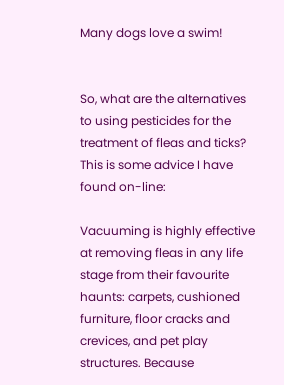Many dogs love a swim!


So, what are the alternatives to using pesticides for the treatment of fleas and ticks? This is some advice I have found on-line:

Vacuuming is highly effective at removing fleas in any life stage from their favourite haunts: carpets, cushioned furniture, floor cracks and crevices, and pet play structures. Because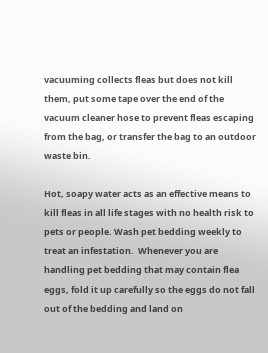vacuuming collects fleas but does not kill them, put some tape over the end of the vacuum cleaner hose to prevent fleas escaping from the bag, or transfer the bag to an outdoor waste bin.

Hot, soapy water acts as an effective means to kill fleas in all life stages with no health risk to pets or people. Wash pet bedding weekly to treat an infestation.  Whenever you are handling pet bedding that may contain flea eggs, fold it up carefully so the eggs do not fall out of the bedding and land on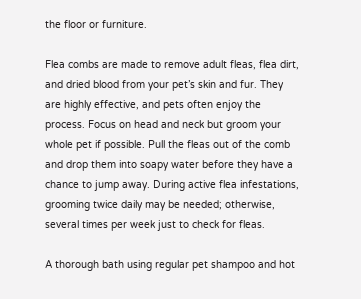the floor or furniture.

Flea combs are made to remove adult fleas, flea dirt, and dried blood from your pet’s skin and fur. They are highly effective, and pets often enjoy the process. Focus on head and neck but groom your whole pet if possible. Pull the fleas out of the comb and drop them into soapy water before they have a chance to jump away. During active flea infestations, grooming twice daily may be needed; otherwise, several times per week just to check for fleas.

A thorough bath using regular pet shampoo and hot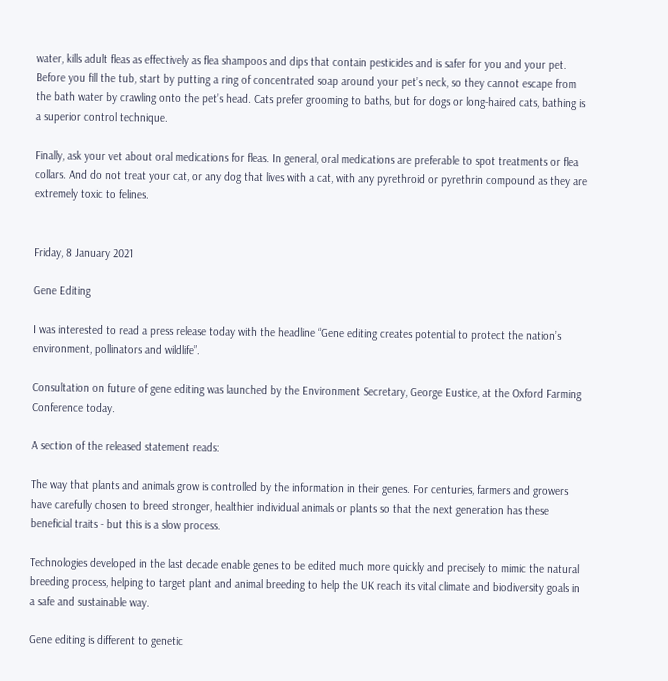water, kills adult fleas as effectively as flea shampoos and dips that contain pesticides and is safer for you and your pet. Before you fill the tub, start by putting a ring of concentrated soap around your pet’s neck, so they cannot escape from the bath water by crawling onto the pet’s head. Cats prefer grooming to baths, but for dogs or long-haired cats, bathing is a superior control technique.

Finally, ask your vet about oral medications for fleas. In general, oral medications are preferable to spot treatments or flea collars. And do not treat your cat, or any dog that lives with a cat, with any pyrethroid or pyrethrin compound as they are extremely toxic to felines.


Friday, 8 January 2021

Gene Editing

I was interested to read a press release today with the headline “Gene editing creates potential to protect the nation’s environment, pollinators and wildlife”.

Consultation on future of gene editing was launched by the Environment Secretary, George Eustice, at the Oxford Farming Conference today.

A section of the released statement reads:

The way that plants and animals grow is controlled by the information in their genes. For centuries, farmers and growers have carefully chosen to breed stronger, healthier individual animals or plants so that the next generation has these beneficial traits - but this is a slow process.

Technologies developed in the last decade enable genes to be edited much more quickly and precisely to mimic the natural breeding process, helping to target plant and animal breeding to help the UK reach its vital climate and biodiversity goals in a safe and sustainable way.

Gene editing is different to genetic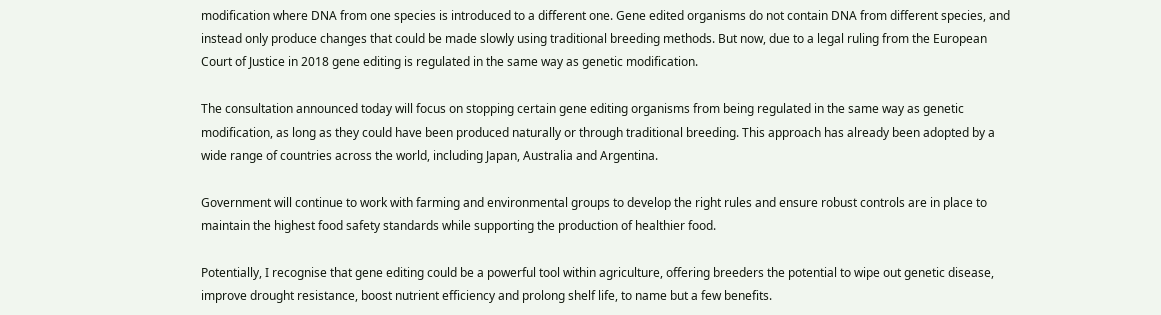modification where DNA from one species is introduced to a different one. Gene edited organisms do not contain DNA from different species, and instead only produce changes that could be made slowly using traditional breeding methods. But now, due to a legal ruling from the European Court of Justice in 2018 gene editing is regulated in the same way as genetic modification.

The consultation announced today will focus on stopping certain gene editing organisms from being regulated in the same way as genetic modification, as long as they could have been produced naturally or through traditional breeding. This approach has already been adopted by a wide range of countries across the world, including Japan, Australia and Argentina.

Government will continue to work with farming and environmental groups to develop the right rules and ensure robust controls are in place to maintain the highest food safety standards while supporting the production of healthier food.

Potentially, I recognise that gene editing could be a powerful tool within agriculture, offering breeders the potential to wipe out genetic disease, improve drought resistance, boost nutrient efficiency and prolong shelf life, to name but a few benefits.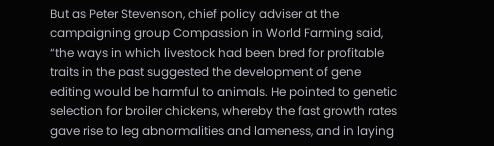But as Peter Stevenson, chief policy adviser at the campaigning group Compassion in World Farming said, “the ways in which livestock had been bred for profitable traits in the past suggested the development of gene editing would be harmful to animals. He pointed to genetic selection for broiler chickens, whereby the fast growth rates gave rise to leg abnormalities and lameness, and in laying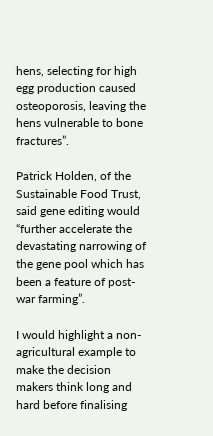hens, selecting for high egg production caused osteoporosis, leaving the hens vulnerable to bone fractures”.

Patrick Holden, of the Sustainable Food Trust, said gene editing would “further accelerate the devastating narrowing of the gene pool which has been a feature of post-war farming”.

I would highlight a non-agricultural example to make the decision makers think long and hard before finalising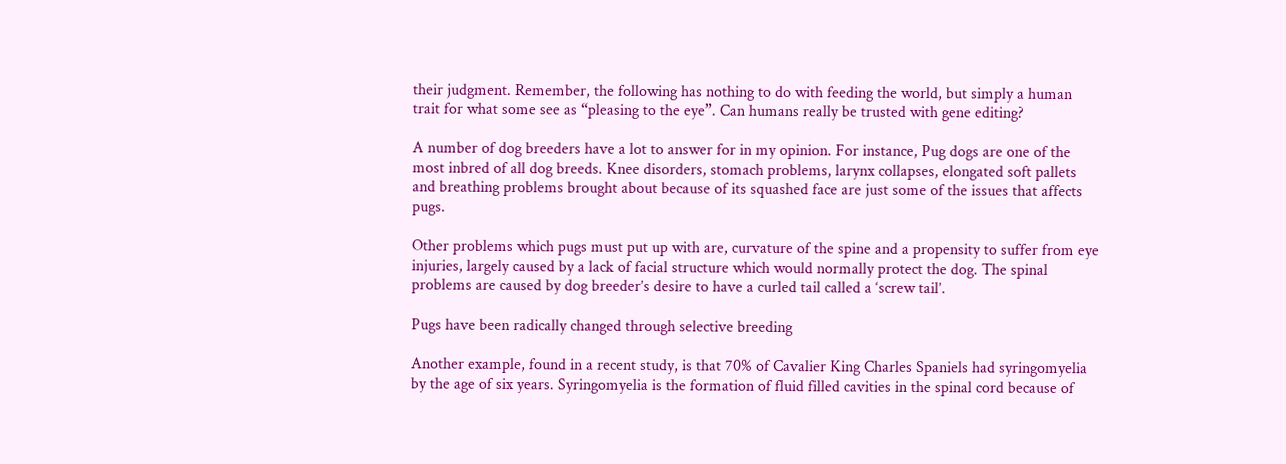their judgment. Remember, the following has nothing to do with feeding the world, but simply a human trait for what some see as “pleasing to the eye”. Can humans really be trusted with gene editing?

A number of dog breeders have a lot to answer for in my opinion. For instance, Pug dogs are one of the most inbred of all dog breeds. Knee disorders, stomach problems, larynx collapses, elongated soft pallets and breathing problems brought about because of its squashed face are just some of the issues that affects pugs.

Other problems which pugs must put up with are, curvature of the spine and a propensity to suffer from eye injuries, largely caused by a lack of facial structure which would normally protect the dog. The spinal problems are caused by dog breeder’s desire to have a curled tail called a ‘screw tail’.

Pugs have been radically changed through selective breeding

Another example, found in a recent study, is that 70% of Cavalier King Charles Spaniels had syringomyelia by the age of six years. Syringomyelia is the formation of fluid filled cavities in the spinal cord because of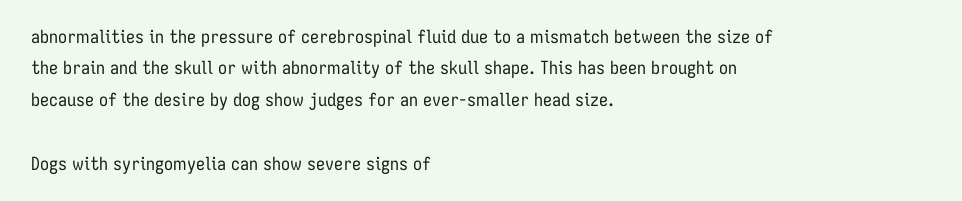abnormalities in the pressure of cerebrospinal fluid due to a mismatch between the size of the brain and the skull or with abnormality of the skull shape. This has been brought on because of the desire by dog show judges for an ever-smaller head size.

Dogs with syringomyelia can show severe signs of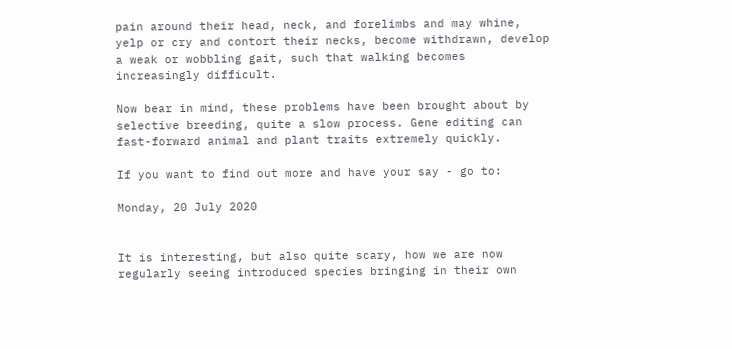pain around their head, neck, and forelimbs and may whine, yelp or cry and contort their necks, become withdrawn, develop a weak or wobbling gait, such that walking becomes increasingly difficult.

Now bear in mind, these problems have been brought about by selective breeding, quite a slow process. Gene editing can fast-forward animal and plant traits extremely quickly.

If you want to find out more and have your say - go to:

Monday, 20 July 2020


It is interesting, but also quite scary, how we are now regularly seeing introduced species bringing in their own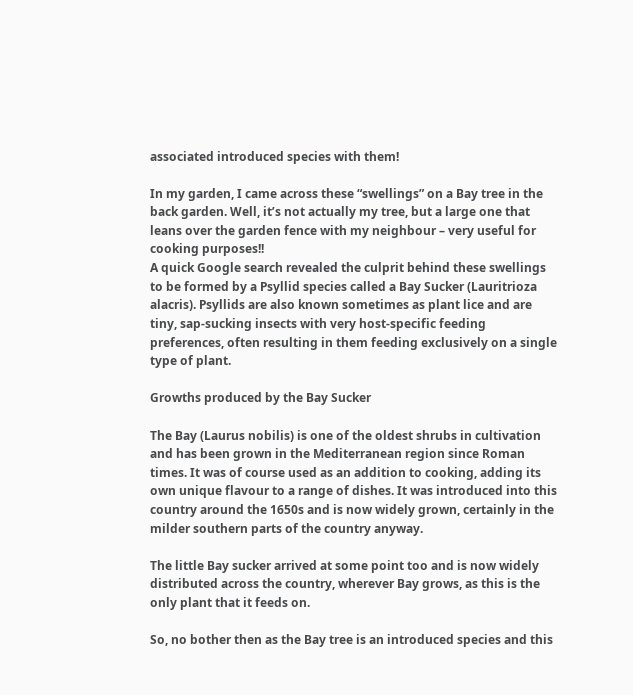associated introduced species with them!

In my garden, I came across these “swellings” on a Bay tree in the back garden. Well, it’s not actually my tree, but a large one that leans over the garden fence with my neighbour – very useful for cooking purposes!!
A quick Google search revealed the culprit behind these swellings to be formed by a Psyllid species called a Bay Sucker (Lauritrioza alacris). Psyllids are also known sometimes as plant lice and are tiny, sap-sucking insects with very host-specific feeding preferences, often resulting in them feeding exclusively on a single type of plant.

Growths produced by the Bay Sucker

The Bay (Laurus nobilis) is one of the oldest shrubs in cultivation and has been grown in the Mediterranean region since Roman times. It was of course used as an addition to cooking, adding its own unique flavour to a range of dishes. It was introduced into this country around the 1650s and is now widely grown, certainly in the milder southern parts of the country anyway.

The little Bay sucker arrived at some point too and is now widely distributed across the country, wherever Bay grows, as this is the only plant that it feeds on.

So, no bother then as the Bay tree is an introduced species and this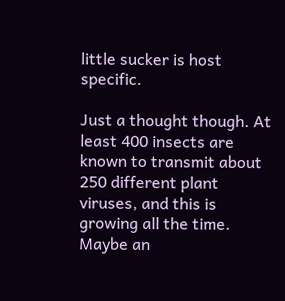little sucker is host specific.

Just a thought though. At least 400 insects are known to transmit about 250 different plant viruses, and this is growing all the time. Maybe an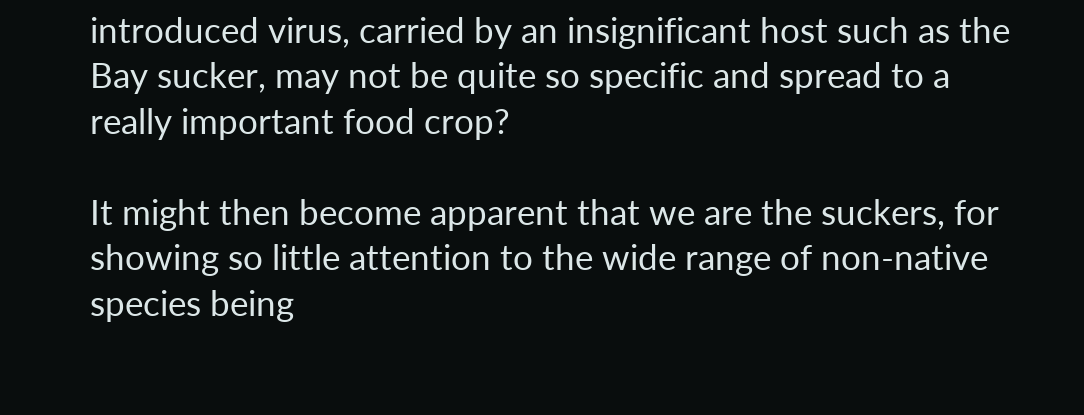introduced virus, carried by an insignificant host such as the Bay sucker, may not be quite so specific and spread to a really important food crop?

It might then become apparent that we are the suckers, for showing so little attention to the wide range of non-native species being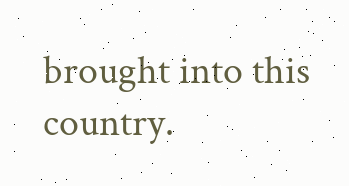brought into this country.